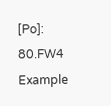[Po]: 80.FW4 Example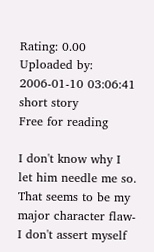Rating: 0.00
Uploaded by:
2006-01-10 03:06:41
short story
Free for reading

I don't know why I let him needle me so. That seems to be my major character flaw- I don't assert myself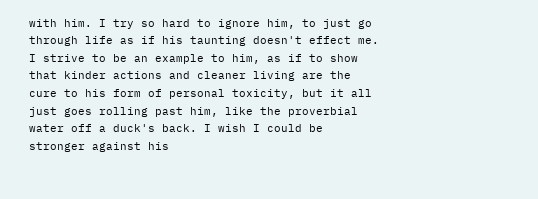with him. I try so hard to ignore him, to just go through life as if his taunting doesn't effect me. I strive to be an example to him, as if to show that kinder actions and cleaner living are the cure to his form of personal toxicity, but it all just goes rolling past him, like the proverbial water off a duck's back. I wish I could be stronger against his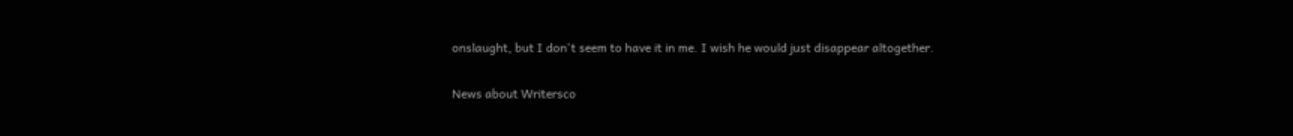onslaught, but I don't seem to have it in me. I wish he would just disappear altogether.

News about Writersco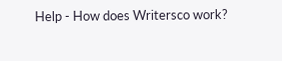Help - How does Writersco work?